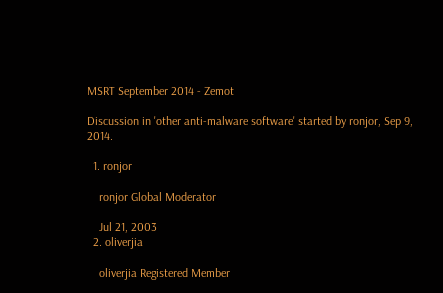MSRT September 2014 - Zemot

Discussion in 'other anti-malware software' started by ronjor, Sep 9, 2014.

  1. ronjor

    ronjor Global Moderator

    Jul 21, 2003
  2. oliverjia

    oliverjia Registered Member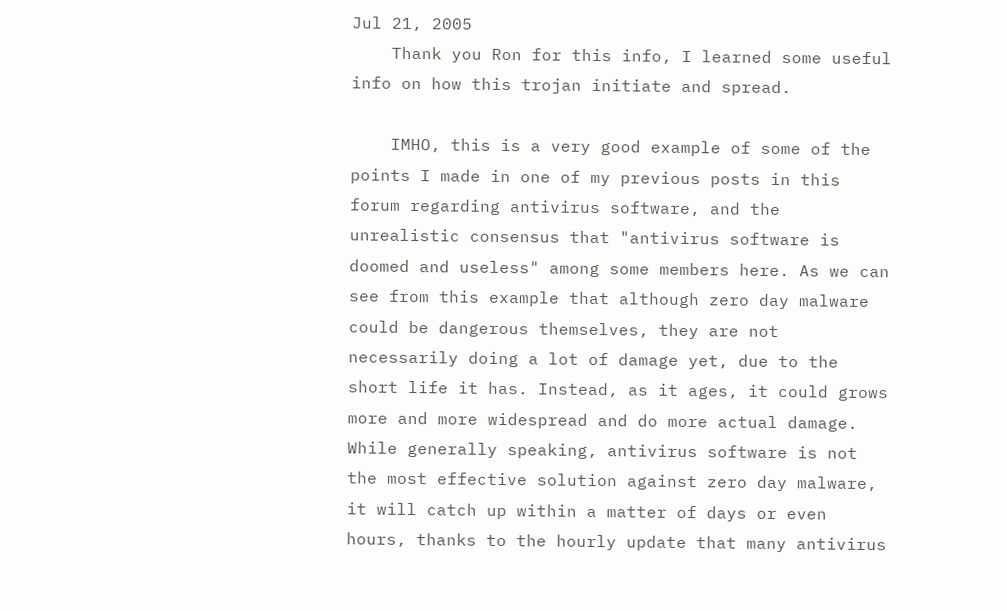Jul 21, 2005
    Thank you Ron for this info, I learned some useful info on how this trojan initiate and spread.

    IMHO, this is a very good example of some of the points I made in one of my previous posts in this forum regarding antivirus software, and the unrealistic consensus that "antivirus software is doomed and useless" among some members here. As we can see from this example that although zero day malware could be dangerous themselves, they are not necessarily doing a lot of damage yet, due to the short life it has. Instead, as it ages, it could grows more and more widespread and do more actual damage. While generally speaking, antivirus software is not the most effective solution against zero day malware, it will catch up within a matter of days or even hours, thanks to the hourly update that many antivirus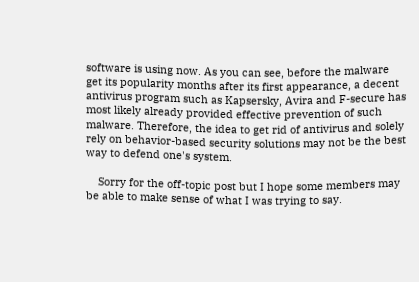software is using now. As you can see, before the malware get its popularity months after its first appearance, a decent antivirus program such as Kapsersky, Avira and F-secure has most likely already provided effective prevention of such malware. Therefore, the idea to get rid of antivirus and solely rely on behavior-based security solutions may not be the best way to defend one's system.

    Sorry for the off-topic post but I hope some members may be able to make sense of what I was trying to say.